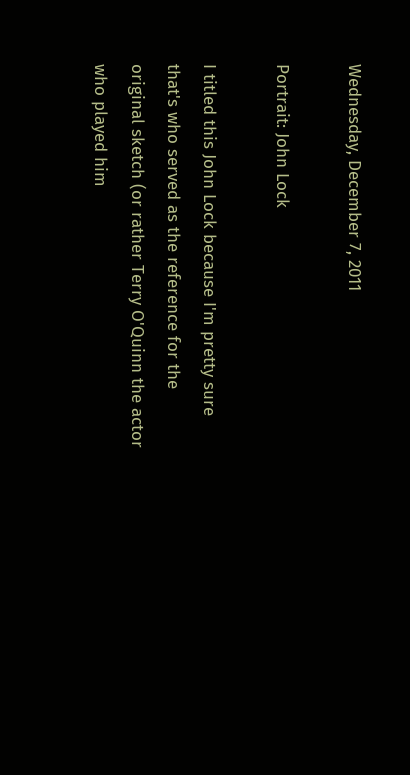Wednesday, December 7, 2011

Portrait: John Lock

I titled this John Lock because I'm pretty sure that's who served as the reference for the original sketch (or rather Terry O'Quinn the actor who played him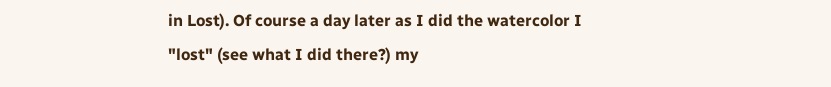in Lost). Of course a day later as I did the watercolor I "lost" (see what I did there?) my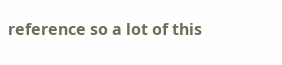reference so a lot of this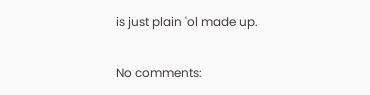is just plain 'ol made up.

No comments: